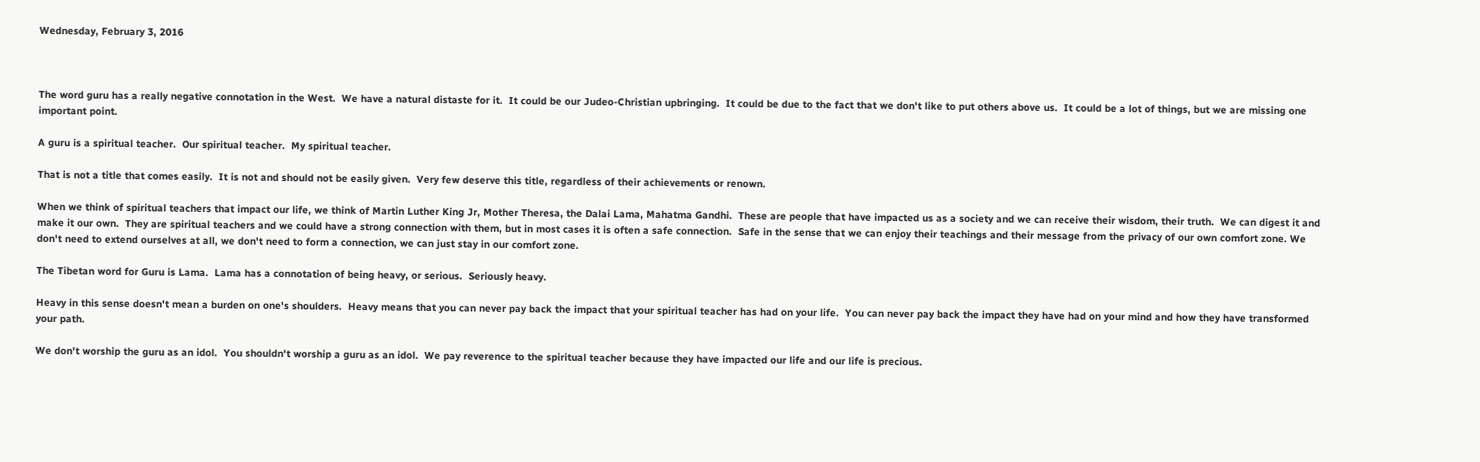Wednesday, February 3, 2016



The word guru has a really negative connotation in the West.  We have a natural distaste for it.  It could be our Judeo-Christian upbringing.  It could be due to the fact that we don't like to put others above us.  It could be a lot of things, but we are missing one important point.

A guru is a spiritual teacher.  Our spiritual teacher.  My spiritual teacher.

That is not a title that comes easily.  It is not and should not be easily given.  Very few deserve this title, regardless of their achievements or renown.

When we think of spiritual teachers that impact our life, we think of Martin Luther King Jr, Mother Theresa, the Dalai Lama, Mahatma Gandhi.  These are people that have impacted us as a society and we can receive their wisdom, their truth.  We can digest it and make it our own.  They are spiritual teachers and we could have a strong connection with them, but in most cases it is often a safe connection.  Safe in the sense that we can enjoy their teachings and their message from the privacy of our own comfort zone. We don't need to extend ourselves at all, we don't need to form a connection, we can just stay in our comfort zone.

The Tibetan word for Guru is Lama.  Lama has a connotation of being heavy, or serious.  Seriously heavy.

Heavy in this sense doesn't mean a burden on one's shoulders.  Heavy means that you can never pay back the impact that your spiritual teacher has had on your life.  You can never pay back the impact they have had on your mind and how they have transformed your path.

We don't worship the guru as an idol.  You shouldn't worship a guru as an idol.  We pay reverence to the spiritual teacher because they have impacted our life and our life is precious.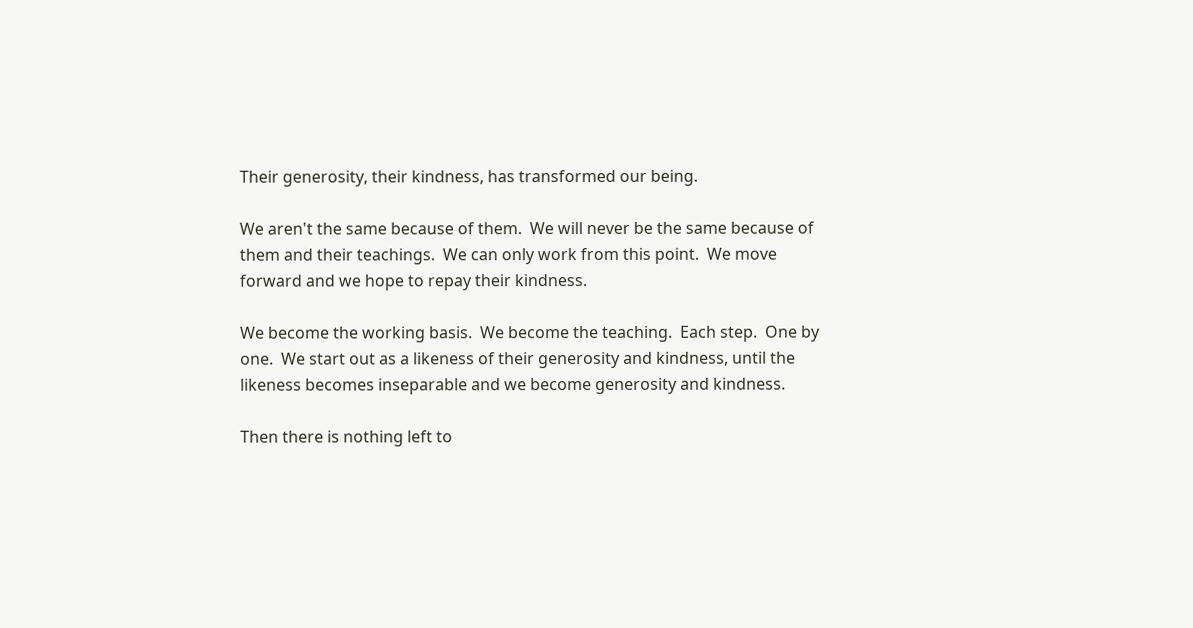Their generosity, their kindness, has transformed our being.

We aren't the same because of them.  We will never be the same because of them and their teachings.  We can only work from this point.  We move forward and we hope to repay their kindness.

We become the working basis.  We become the teaching.  Each step.  One by one.  We start out as a likeness of their generosity and kindness, until the likeness becomes inseparable and we become generosity and kindness.

Then there is nothing left to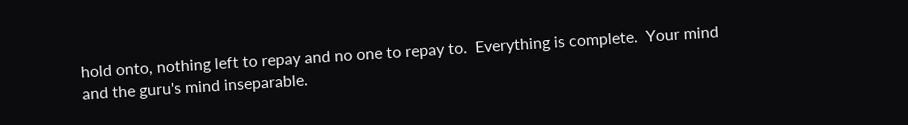hold onto, nothing left to repay and no one to repay to.  Everything is complete.  Your mind and the guru's mind inseparable.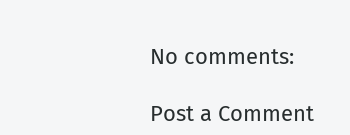No comments:

Post a Comment